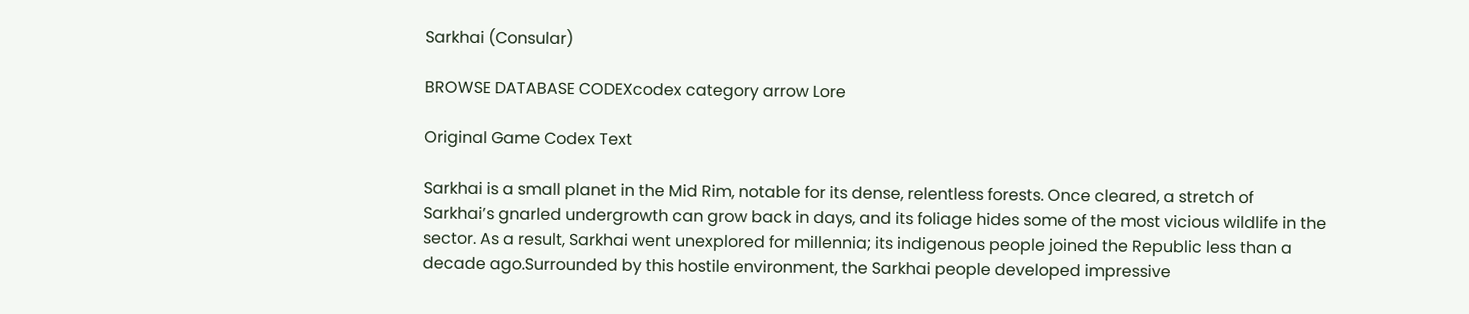Sarkhai (Consular)

BROWSE DATABASE CODEXcodex category arrow Lore

Original Game Codex Text

Sarkhai is a small planet in the Mid Rim, notable for its dense, relentless forests. Once cleared, a stretch of Sarkhai’s gnarled undergrowth can grow back in days, and its foliage hides some of the most vicious wildlife in the sector. As a result, Sarkhai went unexplored for millennia; its indigenous people joined the Republic less than a decade ago.Surrounded by this hostile environment, the Sarkhai people developed impressive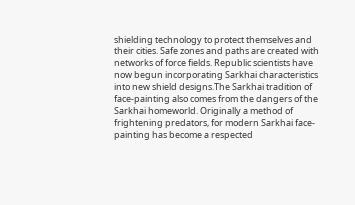shielding technology to protect themselves and their cities. Safe zones and paths are created with networks of force fields. Republic scientists have now begun incorporating Sarkhai characteristics into new shield designs.The Sarkhai tradition of face-painting also comes from the dangers of the Sarkhai homeworld. Originally a method of frightening predators, for modern Sarkhai face-painting has become a respected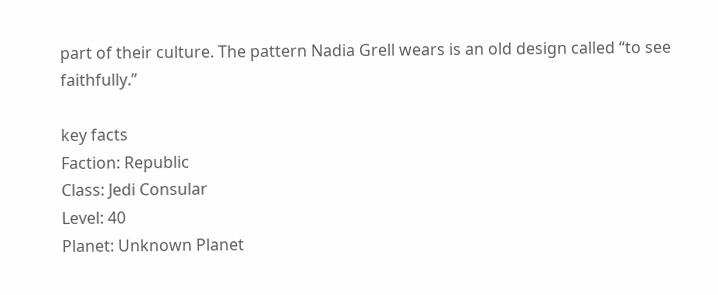part of their culture. The pattern Nadia Grell wears is an old design called “to see faithfully.”

key facts
Faction: Republic
Class: Jedi Consular
Level: 40
Planet: Unknown Planet